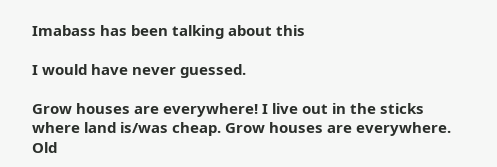Imabass has been talking about this

I would have never guessed.

Grow houses are everywhere! I live out in the sticks where land is/was cheap. Grow houses are everywhere. Old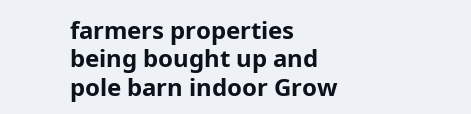farmers properties being bought up and pole barn indoor Grow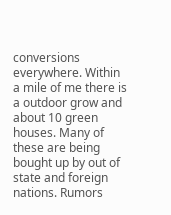conversions everywhere. Within a mile of me there is a outdoor grow and about 10 green houses. Many of these are being bought up by out of state and foreign nations. Rumors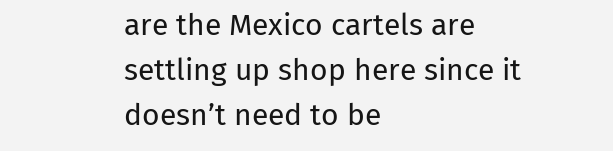are the Mexico cartels are settling up shop here since it doesn’t need to be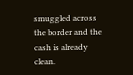smuggled across the border and the cash is already clean.